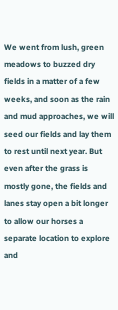We went from lush, green meadows to buzzed dry fields in a matter of a few weeks, and soon as the rain and mud approaches, we will seed our fields and lay them to rest until next year. But even after the grass is mostly gone, the fields and lanes stay open a bit longer to allow our horses a separate location to explore and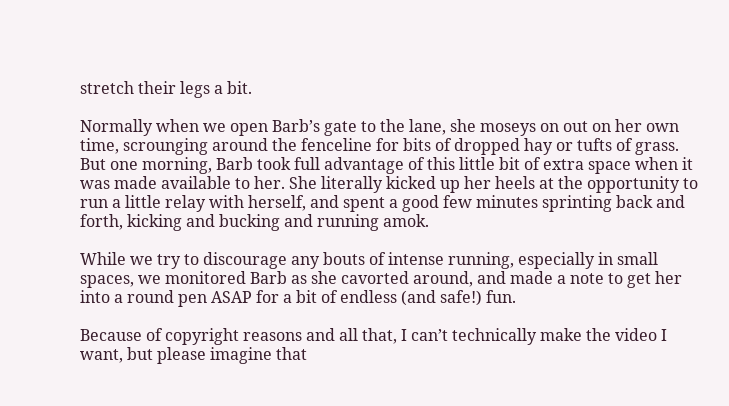stretch their legs a bit.

Normally when we open Barb’s gate to the lane, she moseys on out on her own time, scrounging around the fenceline for bits of dropped hay or tufts of grass. But one morning, Barb took full advantage of this little bit of extra space when it was made available to her. She literally kicked up her heels at the opportunity to run a little relay with herself, and spent a good few minutes sprinting back and forth, kicking and bucking and running amok.

While we try to discourage any bouts of intense running, especially in small spaces, we monitored Barb as she cavorted around, and made a note to get her into a round pen ASAP for a bit of endless (and safe!) fun.

Because of copyright reasons and all that, I can’t technically make the video I want, but please imagine that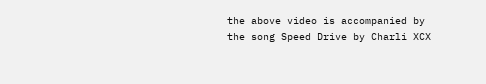the above video is accompanied by the song Speed Drive by Charli XCX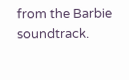from the Barbie soundtrack.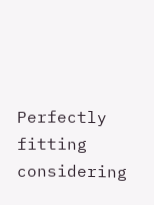Perfectly fitting considering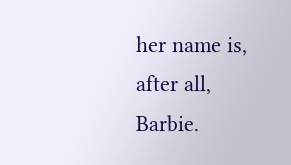her name is, after all, Barbie.